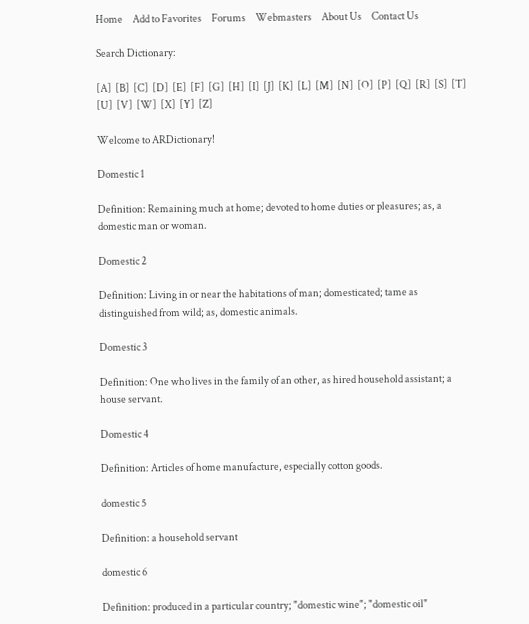Home     Add to Favorites     Forums     Webmasters     About Us     Contact Us

Search Dictionary:

[A]  [B]  [C]  [D]  [E]  [F]  [G]  [H]  [I]  [J]  [K]  [L]  [M]  [N]  [O]  [P]  [Q]  [R]  [S]  [T]  [U]  [V]  [W]  [X]  [Y]  [Z]

Welcome to ARDictionary!

Domestic 1

Definition: Remaining much at home; devoted to home duties or pleasures; as, a domestic man or woman.

Domestic 2

Definition: Living in or near the habitations of man; domesticated; tame as distinguished from wild; as, domestic animals.

Domestic 3

Definition: One who lives in the family of an other, as hired household assistant; a house servant.

Domestic 4

Definition: Articles of home manufacture, especially cotton goods.

domestic 5

Definition: a household servant

domestic 6

Definition: produced in a particular country; "domestic wine"; "domestic oil"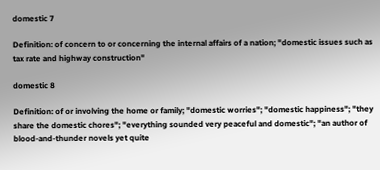domestic 7

Definition: of concern to or concerning the internal affairs of a nation; "domestic issues such as tax rate and highway construction"

domestic 8

Definition: of or involving the home or family; "domestic worries"; "domestic happiness"; "they share the domestic chores"; "everything sounded very peaceful and domestic"; "an author of blood-and-thunder novels yet quite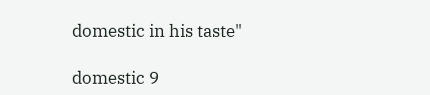domestic in his taste"

domestic 9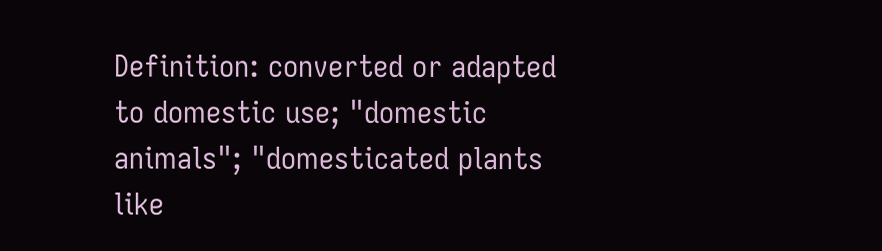Definition: converted or adapted to domestic use; "domestic animals"; "domesticated plants like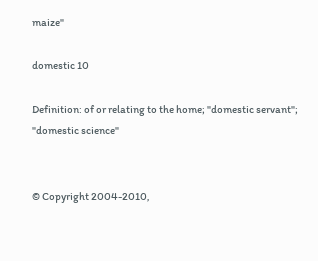maize"

domestic 10

Definition: of or relating to the home; "domestic servant"; "domestic science"


© Copyright 2004-2010,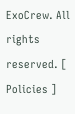ExoCrew. All rights reserved. [ Policies ]